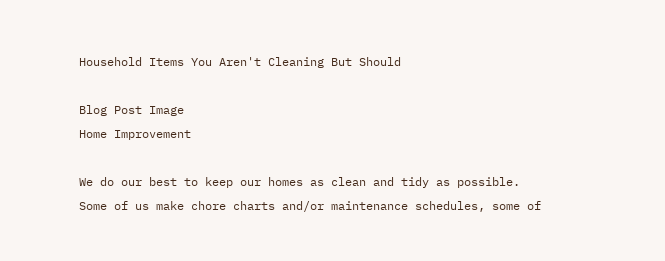Household Items You Aren't Cleaning But Should

Blog Post Image
Home Improvement

We do our best to keep our homes as clean and tidy as possible. Some of us make chore charts and/or maintenance schedules, some of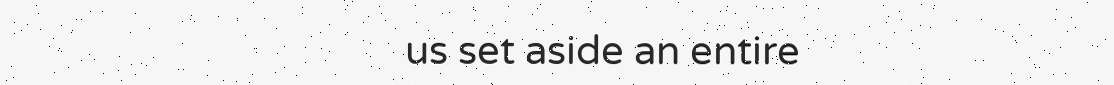us set aside an entire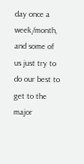day once a week/month, and some of us just try to do our best to get to the major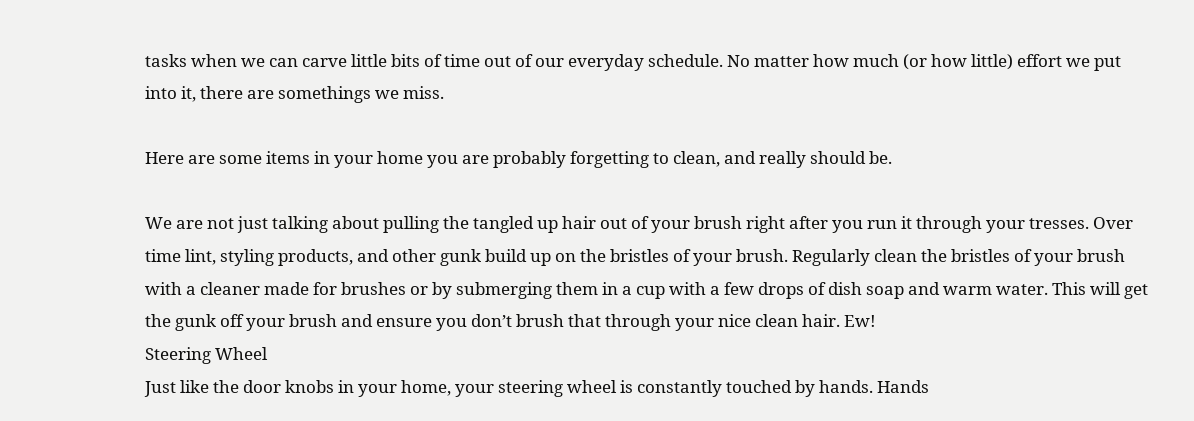tasks when we can carve little bits of time out of our everyday schedule. No matter how much (or how little) effort we put into it, there are somethings we miss.

Here are some items in your home you are probably forgetting to clean, and really should be.

We are not just talking about pulling the tangled up hair out of your brush right after you run it through your tresses. Over time lint, styling products, and other gunk build up on the bristles of your brush. Regularly clean the bristles of your brush with a cleaner made for brushes or by submerging them in a cup with a few drops of dish soap and warm water. This will get the gunk off your brush and ensure you don’t brush that through your nice clean hair. Ew!
Steering Wheel
Just like the door knobs in your home, your steering wheel is constantly touched by hands. Hands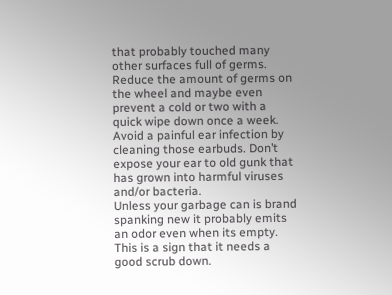that probably touched many other surfaces full of germs. Reduce the amount of germs on the wheel and maybe even prevent a cold or two with a quick wipe down once a week.
Avoid a painful ear infection by cleaning those earbuds. Don’t expose your ear to old gunk that has grown into harmful viruses and/or bacteria.
Unless your garbage can is brand spanking new it probably emits an odor even when its empty. This is a sign that it needs a good scrub down.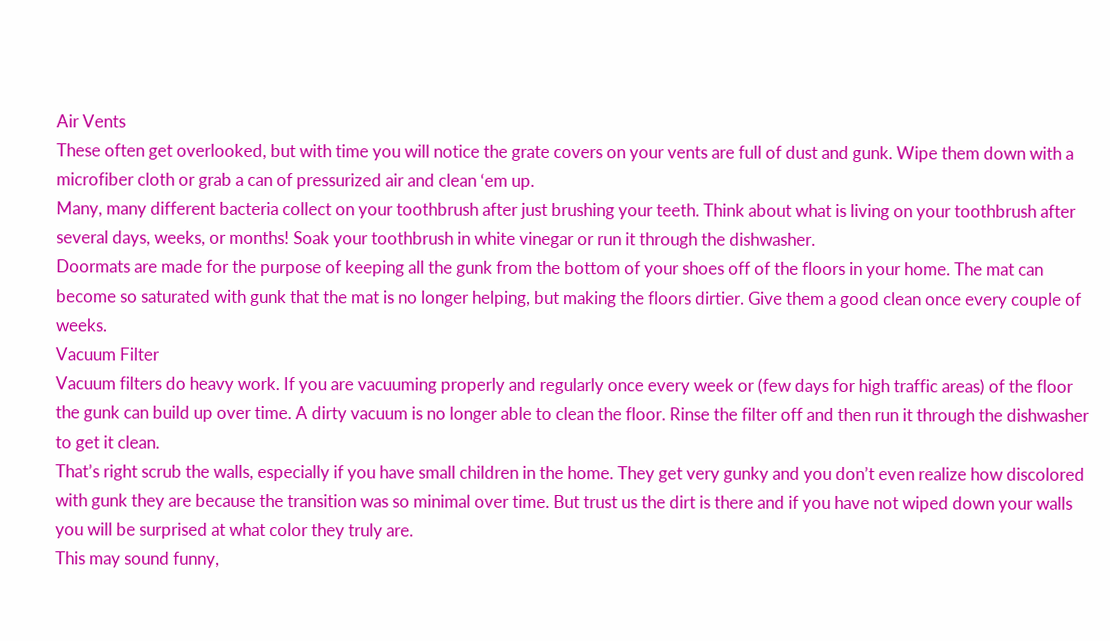Air Vents
These often get overlooked, but with time you will notice the grate covers on your vents are full of dust and gunk. Wipe them down with a microfiber cloth or grab a can of pressurized air and clean ‘em up.
Many, many different bacteria collect on your toothbrush after just brushing your teeth. Think about what is living on your toothbrush after several days, weeks, or months! Soak your toothbrush in white vinegar or run it through the dishwasher.
Doormats are made for the purpose of keeping all the gunk from the bottom of your shoes off of the floors in your home. The mat can become so saturated with gunk that the mat is no longer helping, but making the floors dirtier. Give them a good clean once every couple of weeks.
Vacuum Filter
Vacuum filters do heavy work. If you are vacuuming properly and regularly once every week or (few days for high traffic areas) of the floor the gunk can build up over time. A dirty vacuum is no longer able to clean the floor. Rinse the filter off and then run it through the dishwasher to get it clean.
That’s right scrub the walls, especially if you have small children in the home. They get very gunky and you don’t even realize how discolored with gunk they are because the transition was so minimal over time. But trust us the dirt is there and if you have not wiped down your walls you will be surprised at what color they truly are.
This may sound funny,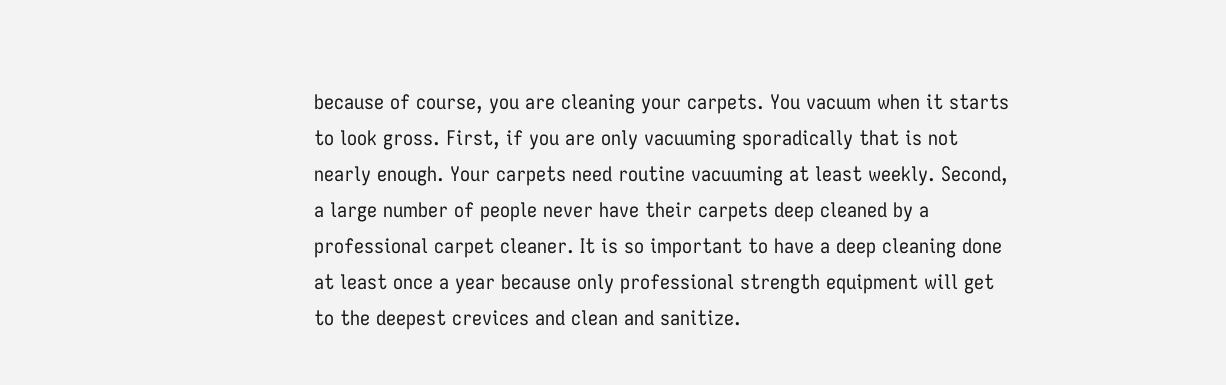because of course, you are cleaning your carpets. You vacuum when it starts to look gross. First, if you are only vacuuming sporadically that is not nearly enough. Your carpets need routine vacuuming at least weekly. Second, a large number of people never have their carpets deep cleaned by a professional carpet cleaner. It is so important to have a deep cleaning done at least once a year because only professional strength equipment will get to the deepest crevices and clean and sanitize.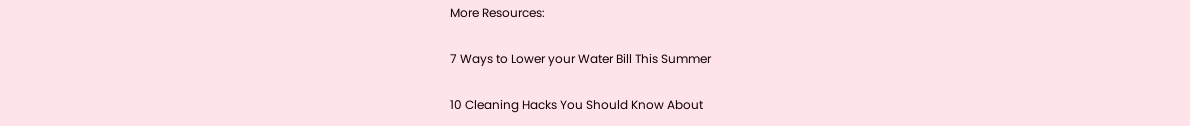More Resources:

7 Ways to Lower your Water Bill This Summer

10 Cleaning Hacks You Should Know About